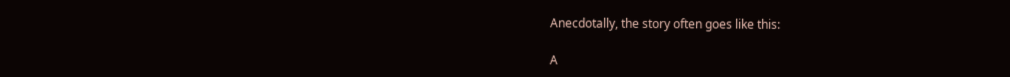Anecdotally, the story often goes like this:

A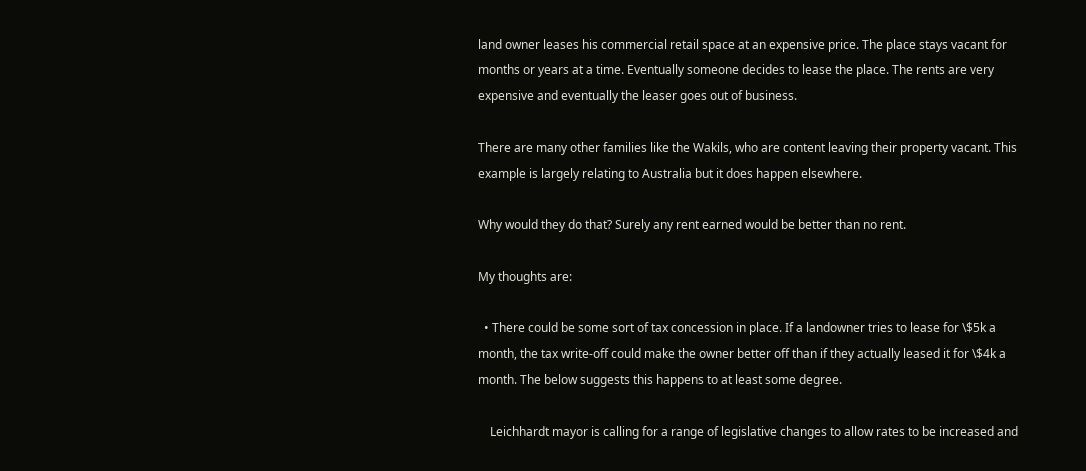land owner leases his commercial retail space at an expensive price. The place stays vacant for months or years at a time. Eventually someone decides to lease the place. The rents are very expensive and eventually the leaser goes out of business.

There are many other families like the Wakils, who are content leaving their property vacant. This example is largely relating to Australia but it does happen elsewhere.

Why would they do that? Surely any rent earned would be better than no rent.

My thoughts are:

  • There could be some sort of tax concession in place. If a landowner tries to lease for \$5k a month, the tax write-off could make the owner better off than if they actually leased it for \$4k a month. The below suggests this happens to at least some degree.

    Leichhardt mayor is calling for a range of legislative changes to allow rates to be increased and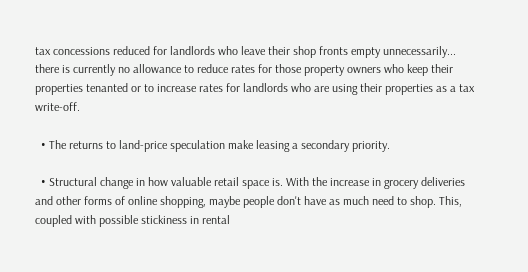tax concessions reduced for landlords who leave their shop fronts empty unnecessarily... there is currently no allowance to reduce rates for those property owners who keep their properties tenanted or to increase rates for landlords who are using their properties as a tax write-off.

  • The returns to land-price speculation make leasing a secondary priority.

  • Structural change in how valuable retail space is. With the increase in grocery deliveries and other forms of online shopping, maybe people don't have as much need to shop. This, coupled with possible stickiness in rental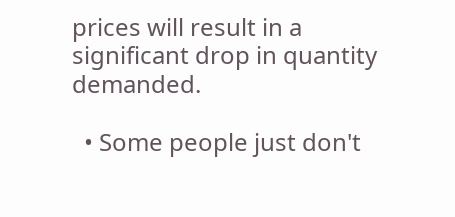prices will result in a significant drop in quantity demanded.

  • Some people just don't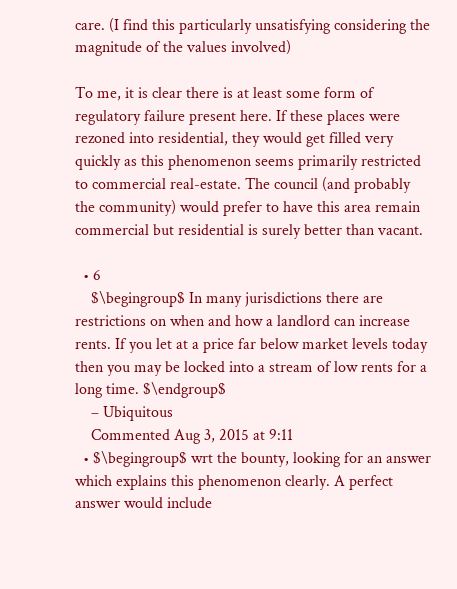care. (I find this particularly unsatisfying considering the magnitude of the values involved)

To me, it is clear there is at least some form of regulatory failure present here. If these places were rezoned into residential, they would get filled very quickly as this phenomenon seems primarily restricted to commercial real-estate. The council (and probably the community) would prefer to have this area remain commercial but residential is surely better than vacant.

  • 6
    $\begingroup$ In many jurisdictions there are restrictions on when and how a landlord can increase rents. If you let at a price far below market levels today then you may be locked into a stream of low rents for a long time. $\endgroup$
    – Ubiquitous
    Commented Aug 3, 2015 at 9:11
  • $\begingroup$ wrt the bounty, looking for an answer which explains this phenomenon clearly. A perfect answer would include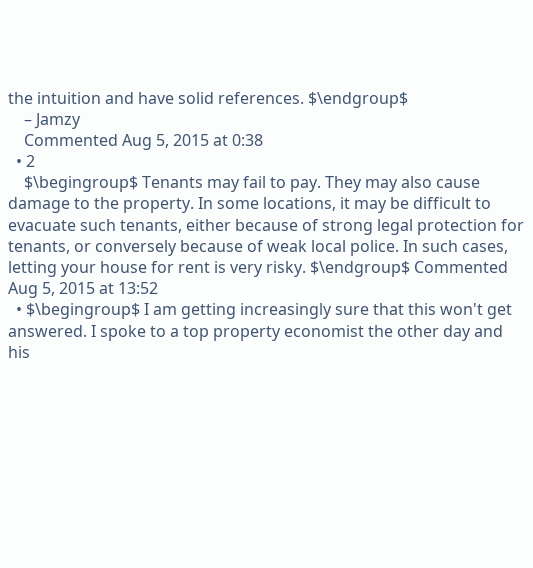the intuition and have solid references. $\endgroup$
    – Jamzy
    Commented Aug 5, 2015 at 0:38
  • 2
    $\begingroup$ Tenants may fail to pay. They may also cause damage to the property. In some locations, it may be difficult to evacuate such tenants, either because of strong legal protection for tenants, or conversely because of weak local police. In such cases, letting your house for rent is very risky. $\endgroup$ Commented Aug 5, 2015 at 13:52
  • $\begingroup$ I am getting increasingly sure that this won't get answered. I spoke to a top property economist the other day and his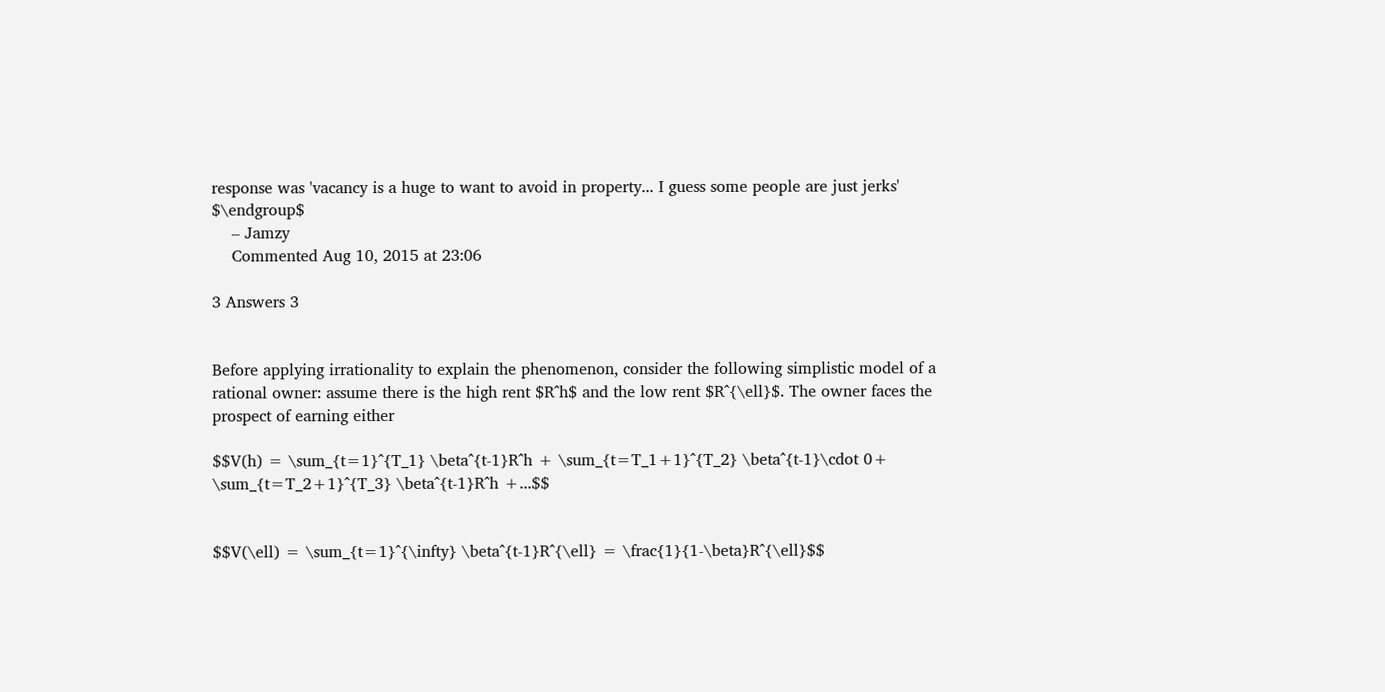response was 'vacancy is a huge to want to avoid in property... I guess some people are just jerks' $\endgroup$
    – Jamzy
    Commented Aug 10, 2015 at 23:06

3 Answers 3


Before applying irrationality to explain the phenomenon, consider the following simplistic model of a rational owner: assume there is the high rent $R^h$ and the low rent $R^{\ell}$. The owner faces the prospect of earning either

$$V(h) = \sum_{t=1}^{T_1} \beta^{t-1}R^h + \sum_{t=T_1+1}^{T_2} \beta^{t-1}\cdot 0+ \sum_{t=T_2+1}^{T_3} \beta^{t-1}R^h +...$$


$$V(\ell) = \sum_{t=1}^{\infty} \beta^{t-1}R^{\ell} = \frac{1}{1-\beta}R^{\ell}$$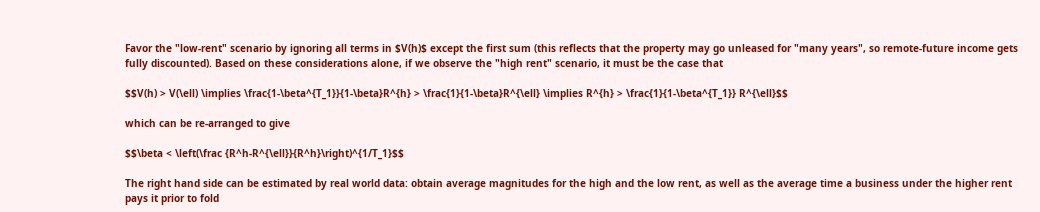Favor the "low-rent" scenario by ignoring all terms in $V(h)$ except the first sum (this reflects that the property may go unleased for "many years", so remote-future income gets fully discounted). Based on these considerations alone, if we observe the "high rent" scenario, it must be the case that

$$V(h) > V(\ell) \implies \frac{1-\beta^{T_1}}{1-\beta}R^{h} > \frac{1}{1-\beta}R^{\ell} \implies R^{h} > \frac{1}{1-\beta^{T_1}} R^{\ell}$$

which can be re-arranged to give

$$\beta < \left(\frac {R^h-R^{\ell}}{R^h}\right)^{1/T_1}$$

The right hand side can be estimated by real world data: obtain average magnitudes for the high and the low rent, as well as the average time a business under the higher rent pays it prior to fold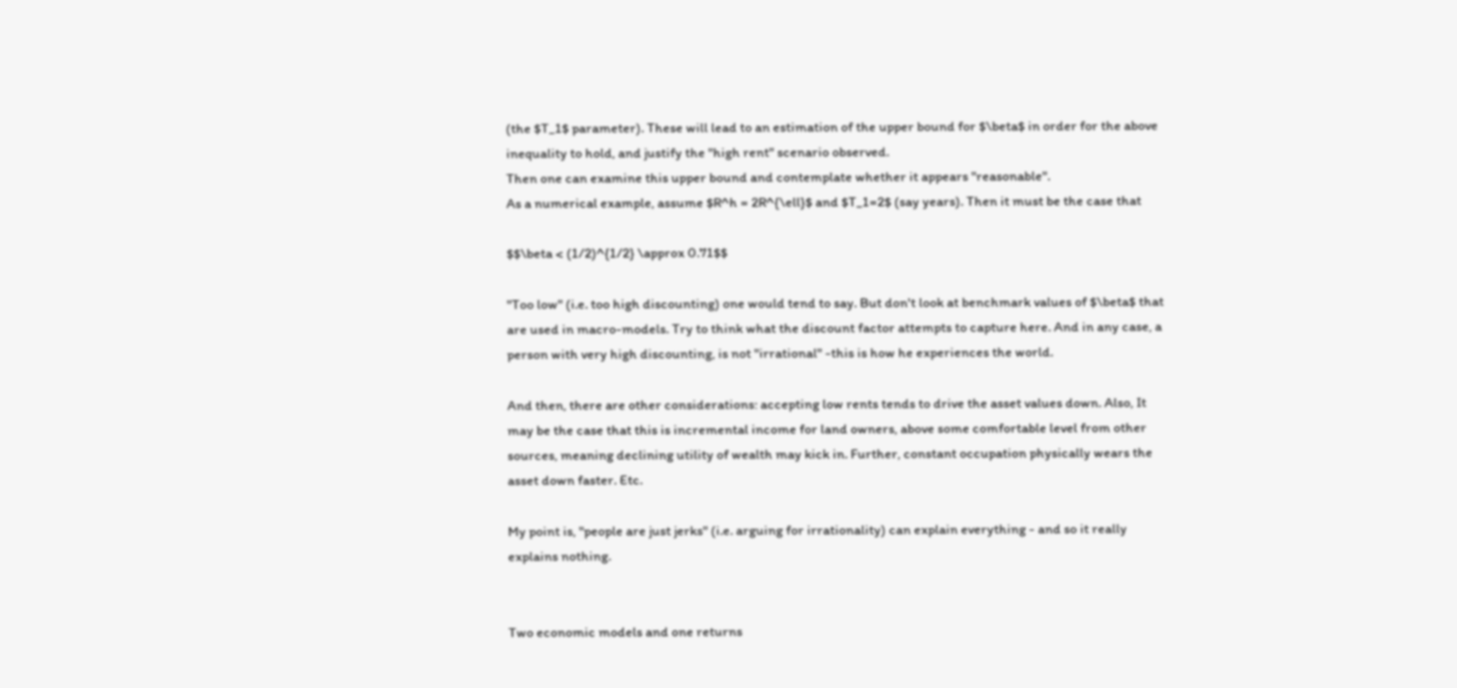(the $T_1$ parameter). These will lead to an estimation of the upper bound for $\beta$ in order for the above inequality to hold, and justify the "high rent" scenario observed.
Then one can examine this upper bound and contemplate whether it appears "reasonable".
As a numerical example, assume $R^h = 2R^{\ell}$ and $T_1=2$ (say years). Then it must be the case that

$$\beta < (1/2)^{1/2} \approx 0.71$$

"Too low" (i.e. too high discounting) one would tend to say. But don't look at benchmark values of $\beta$ that are used in macro-models. Try to think what the discount factor attempts to capture here. And in any case, a person with very high discounting, is not "irrational" -this is how he experiences the world.

And then, there are other considerations: accepting low rents tends to drive the asset values down. Also, It may be the case that this is incremental income for land owners, above some comfortable level from other sources, meaning declining utility of wealth may kick in. Further, constant occupation physically wears the asset down faster. Etc.

My point is, "people are just jerks" (i.e. arguing for irrationality) can explain everything - and so it really explains nothing.


Two economic models and one returns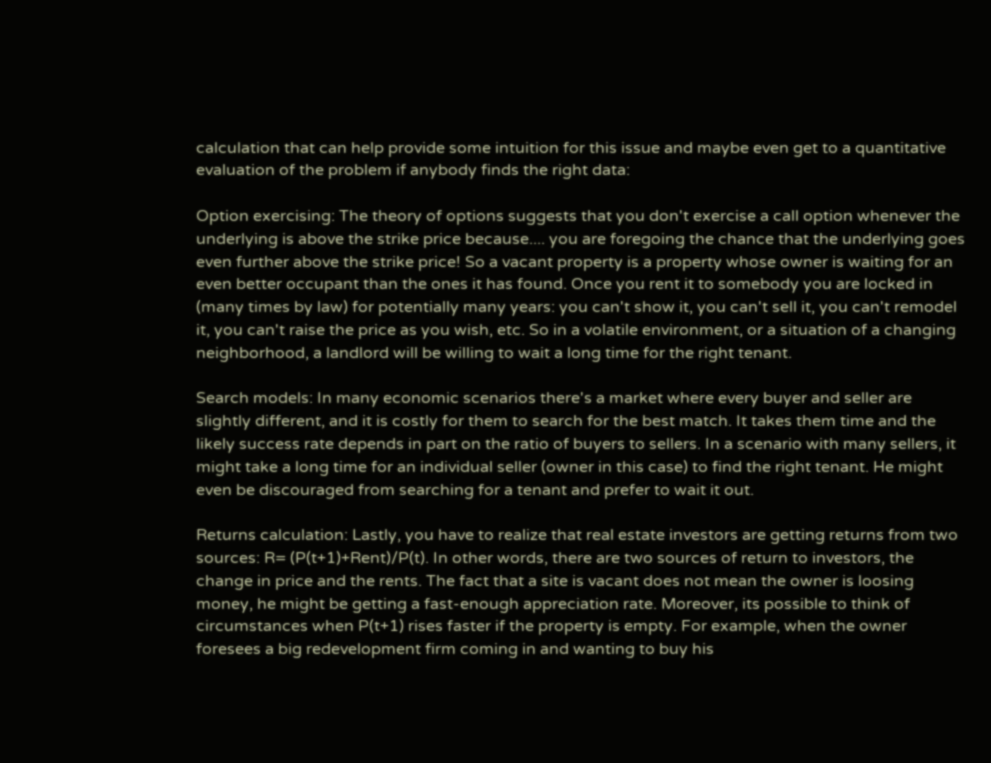calculation that can help provide some intuition for this issue and maybe even get to a quantitative evaluation of the problem if anybody finds the right data:

Option exercising: The theory of options suggests that you don't exercise a call option whenever the underlying is above the strike price because.... you are foregoing the chance that the underlying goes even further above the strike price! So a vacant property is a property whose owner is waiting for an even better occupant than the ones it has found. Once you rent it to somebody you are locked in (many times by law) for potentially many years: you can't show it, you can't sell it, you can't remodel it, you can't raise the price as you wish, etc. So in a volatile environment, or a situation of a changing neighborhood, a landlord will be willing to wait a long time for the right tenant.

Search models: In many economic scenarios there's a market where every buyer and seller are slightly different, and it is costly for them to search for the best match. It takes them time and the likely success rate depends in part on the ratio of buyers to sellers. In a scenario with many sellers, it might take a long time for an individual seller (owner in this case) to find the right tenant. He might even be discouraged from searching for a tenant and prefer to wait it out.

Returns calculation: Lastly, you have to realize that real estate investors are getting returns from two sources: R= (P(t+1)+Rent)/P(t). In other words, there are two sources of return to investors, the change in price and the rents. The fact that a site is vacant does not mean the owner is loosing money, he might be getting a fast-enough appreciation rate. Moreover, its possible to think of circumstances when P(t+1) rises faster if the property is empty. For example, when the owner foresees a big redevelopment firm coming in and wanting to buy his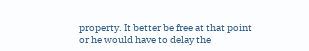property. It better be free at that point or he would have to delay the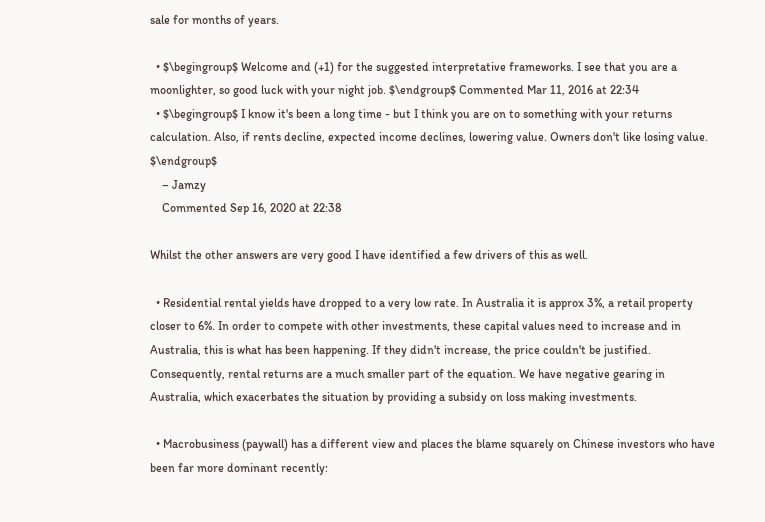sale for months of years.

  • $\begingroup$ Welcome and (+1) for the suggested interpretative frameworks. I see that you are a moonlighter, so good luck with your night job. $\endgroup$ Commented Mar 11, 2016 at 22:34
  • $\begingroup$ I know it's been a long time - but I think you are on to something with your returns calculation. Also, if rents decline, expected income declines, lowering value. Owners don't like losing value. $\endgroup$
    – Jamzy
    Commented Sep 16, 2020 at 22:38

Whilst the other answers are very good I have identified a few drivers of this as well.

  • Residential rental yields have dropped to a very low rate. In Australia it is approx 3%, a retail property closer to 6%. In order to compete with other investments, these capital values need to increase and in Australia, this is what has been happening. If they didn't increase, the price couldn't be justified. Consequently, rental returns are a much smaller part of the equation. We have negative gearing in Australia, which exacerbates the situation by providing a subsidy on loss making investments.

  • Macrobusiness (paywall) has a different view and places the blame squarely on Chinese investors who have been far more dominant recently: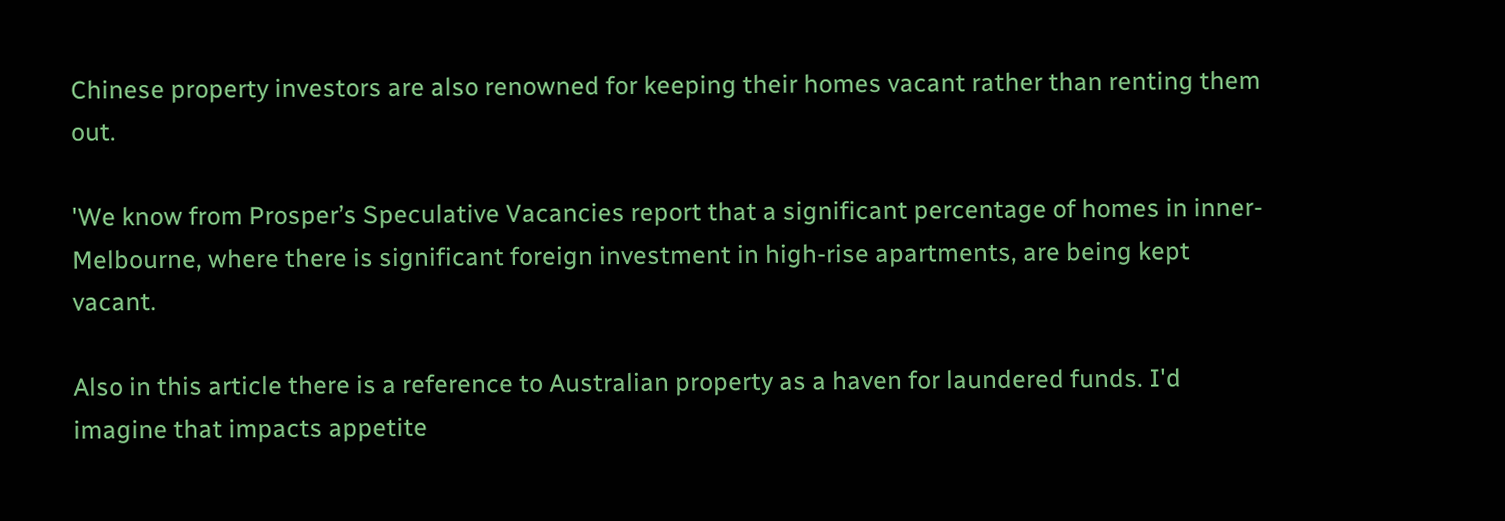Chinese property investors are also renowned for keeping their homes vacant rather than renting them out.

'We know from Prosper’s Speculative Vacancies report that a significant percentage of homes in inner-Melbourne, where there is significant foreign investment in high-rise apartments, are being kept vacant.

Also in this article there is a reference to Australian property as a haven for laundered funds. I'd imagine that impacts appetite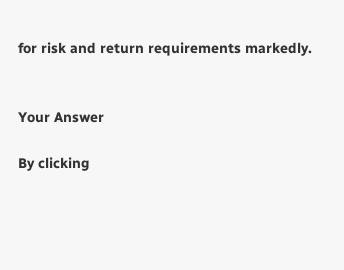for risk and return requirements markedly.


Your Answer

By clicking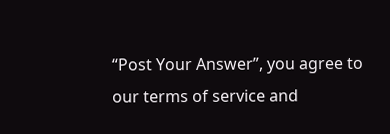“Post Your Answer”, you agree to our terms of service and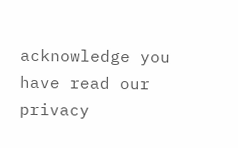acknowledge you have read our privacy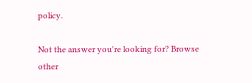policy.

Not the answer you're looking for? Browse other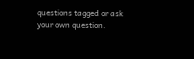questions tagged or ask your own question.